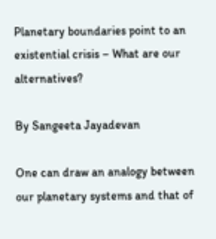Planetary boundaries point to an existential crisis – What are our alternatives?

By Sangeeta Jayadevan

One can draw an analogy between our planetary systems and that of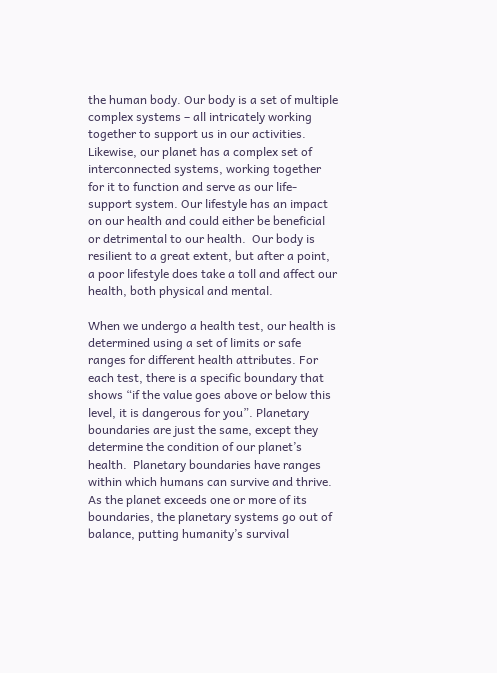the human body. Our body is a set of multiple complex systems – all intricately working together to support us in our activities.  Likewise, our planet has a complex set of interconnected systems, working together for it to function and serve as our life-support system. Our lifestyle has an impact on our health and could either be beneficial or detrimental to our health.  Our body is resilient to a great extent, but after a point, a poor lifestyle does take a toll and affect our health, both physical and mental.

When we undergo a health test, our health is determined using a set of limits or safe ranges for different health attributes. For each test, there is a specific boundary that shows “if the value goes above or below this level, it is dangerous for you”. Planetary boundaries are just the same, except they determine the condition of our planet’s health.  Planetary boundaries have ranges within which humans can survive and thrive. As the planet exceeds one or more of its boundaries, the planetary systems go out of balance, putting humanity’s survival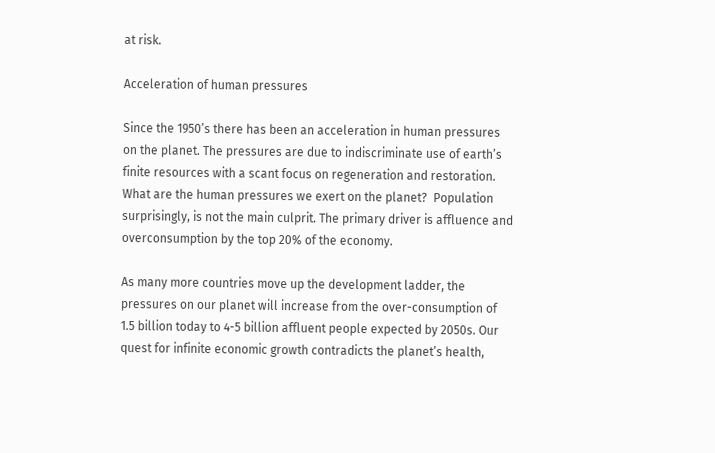at risk.

Acceleration of human pressures

Since the 1950’s there has been an acceleration in human pressures on the planet. The pressures are due to indiscriminate use of earth’s finite resources with a scant focus on regeneration and restoration. What are the human pressures we exert on the planet?  Population surprisingly, is not the main culprit. The primary driver is affluence and overconsumption by the top 20% of the economy.

As many more countries move up the development ladder, the pressures on our planet will increase from the over-consumption of 1.5 billion today to 4-5 billion affluent people expected by 2050s. Our quest for infinite economic growth contradicts the planet’s health,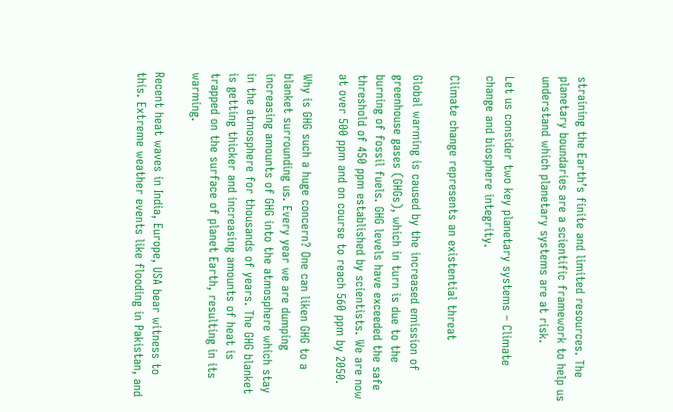straining the Earth’s finite and limited resources. The planetary boundaries are a scientific framework to help us understand which planetary systems are at risk.

Let us consider two key planetary systems – Climate change and biosphere integrity.

Climate change represents an existential threat

Global warming is caused by the increased emission of greenhouse gases (GHGs), which in turn is due to the burning of fossil fuels. GHG levels have exceeded the safe threshold of 450 ppm established by scientists. We are now at over 500 ppm and on course to reach 560 ppm by 2050.

Why is GHG such a huge concern? One can liken GHG to a blanket surrounding us. Every year we are dumping increasing amounts of GHG into the atmosphere which stay in the atmosphere for thousands of years. The GHG blanket is getting thicker and increasing amounts of heat is trapped on the surface of planet Earth, resulting in its warming.

Recent heat waves in India, Europe, USA bear witness to this. Extreme weather events like flooding in Pakistan, and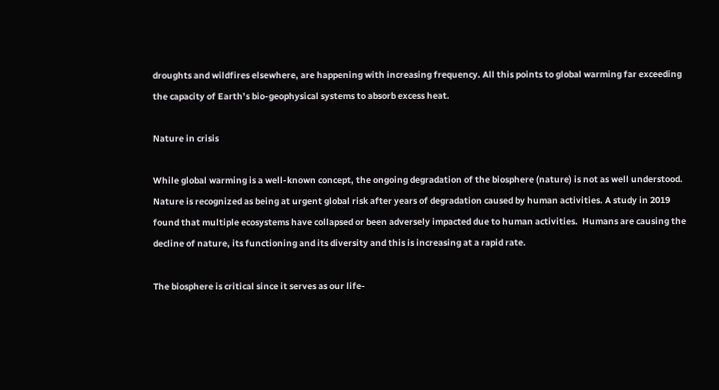droughts and wildfires elsewhere, are happening with increasing frequency. All this points to global warming far exceeding the capacity of Earth’s bio-geophysical systems to absorb excess heat.

Nature in crisis

While global warming is a well-known concept, the ongoing degradation of the biosphere (nature) is not as well understood. Nature is recognized as being at urgent global risk after years of degradation caused by human activities. A study in 2019 found that multiple ecosystems have collapsed or been adversely impacted due to human activities.  Humans are causing the decline of nature, its functioning and its diversity and this is increasing at a rapid rate.

The biosphere is critical since it serves as our life-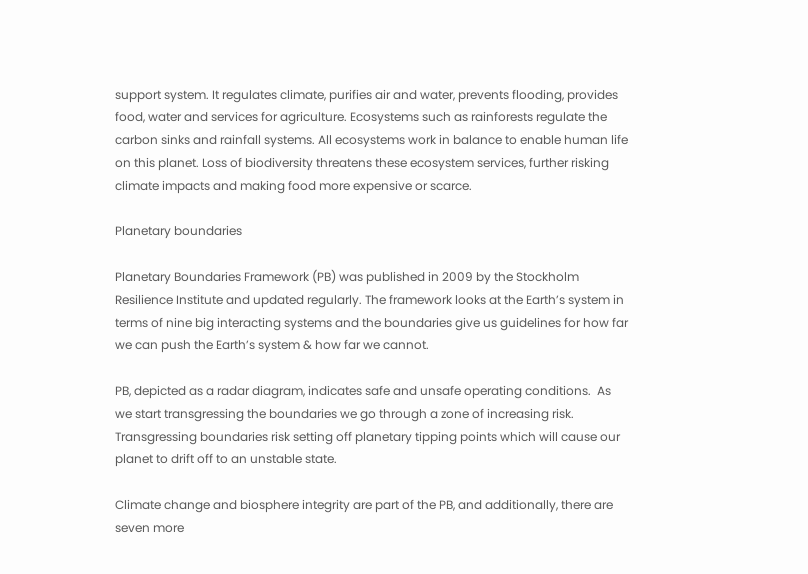support system. It regulates climate, purifies air and water, prevents flooding, provides food, water and services for agriculture. Ecosystems such as rainforests regulate the carbon sinks and rainfall systems. All ecosystems work in balance to enable human life on this planet. Loss of biodiversity threatens these ecosystem services, further risking climate impacts and making food more expensive or scarce.

Planetary boundaries

Planetary Boundaries Framework (PB) was published in 2009 by the Stockholm Resilience Institute and updated regularly. The framework looks at the Earth’s system in terms of nine big interacting systems and the boundaries give us guidelines for how far we can push the Earth’s system & how far we cannot.

PB, depicted as a radar diagram, indicates safe and unsafe operating conditions.  As we start transgressing the boundaries we go through a zone of increasing risk. Transgressing boundaries risk setting off planetary tipping points which will cause our planet to drift off to an unstable state.

Climate change and biosphere integrity are part of the PB, and additionally, there are seven more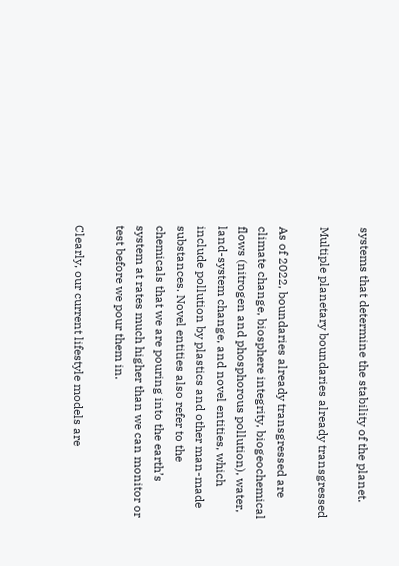systems that determine the stability of the planet.

Multiple planetary boundaries already transgressed

As of 2022, boundaries already transgressed are climate change, biosphere integrity, biogeochemical flows (nitrogen and phosphorous pollution), water, land-system change, and novel entities, which include pollution by plastics and other man-made substances. Novel entities also refer to the chemicals that we are pouring into the earth’s system at rates much higher than we can monitor or test before we pour them in.

Clearly, our current lifestyle models are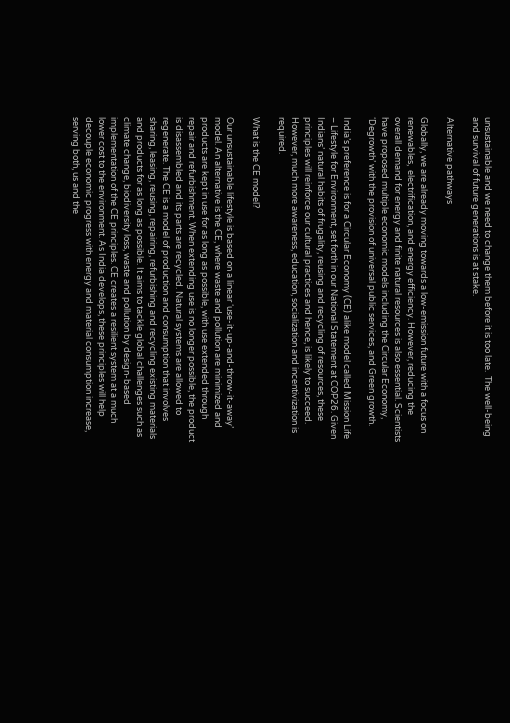unsustainable and we need to change them before it is too late.  The well-being and survival of future generations is at stake.

Alternative pathways

Globally, we are already moving towards a low-emission future with a focus on renewables,  electrification, and energy efficiency. However, reducing the overall demand for energy and finite natural resources is also essential. Scientists have proposed multiple economic models including the Circular Economy, ‘Degrowth’ with the provision of universal public services, and Green growth.

India’s preference is for a Circular Economy (CE) alike model called Mission Life – Lifestyle for Environment, set forth in our National Statement at COP26. Given Indians’ natural habits of frugality, reusing and recycling of resources, these principles will reinforce our cultural practices and hence, is likely to succeed. However, much more awareness, education, socialization and incentivization is required.

What is the CE model?

Our unsustainable lifestyle is based on a linear ‘use-it-up-and-throw-it-away’ model. An alternative is the CE, where waste and pollution are minimized and products are kept in use for as long as possible, with use extended through repair and refurbishment. When extending use is no longer possible, the product is disassembled and its parts are recycled. Natural systems are allowed to regenerate. The CE is a model of production and consumption that involves sharing, leasing, reusing, repairing, refurbishing and recycling existing materials and products for as long as possible. It aims to tackle global challenges such as climate change, biodiversity loss, waste and pollution by design-based implementation of the CE principles. CE creates a resilient system at a much lower cost to the environment. As India develops, these principles will help decouple economic progress with energy and material consumption increase, serving both, us and the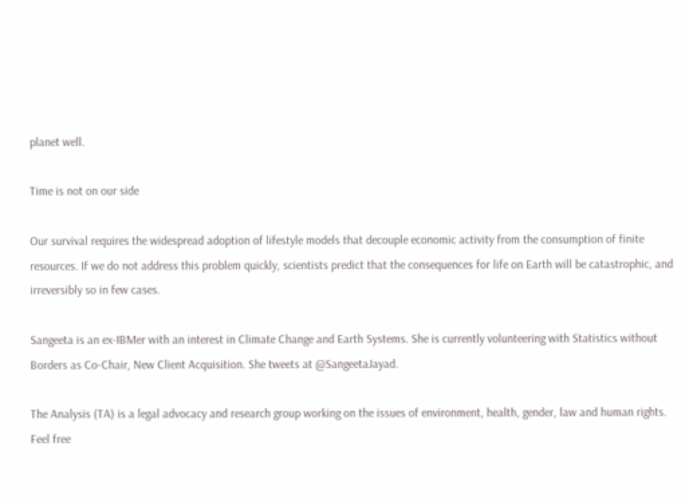planet well.

Time is not on our side

Our survival requires the widespread adoption of lifestyle models that decouple economic activity from the consumption of finite resources. If we do not address this problem quickly, scientists predict that the consequences for life on Earth will be catastrophic, and irreversibly so in few cases.

Sangeeta is an ex-IBMer with an interest in Climate Change and Earth Systems. She is currently volunteering with Statistics without Borders as Co-Chair, New Client Acquisition. She tweets at @SangeetaJayad.

The Analysis (TA) is a legal advocacy and research group working on the issues of environment, health, gender, law and human rights. Feel free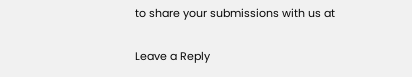to share your submissions with us at

Leave a Reply